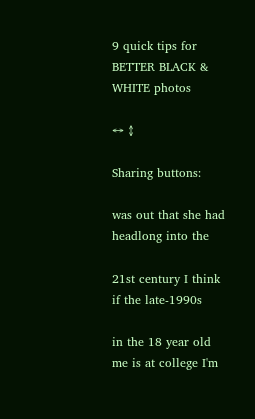9 quick tips for BETTER BLACK & WHITE photos

↔ ↕

Sharing buttons:

was out that she had headlong into the

21st century I think if the late-1990s

in the 18 year old me is at college I'm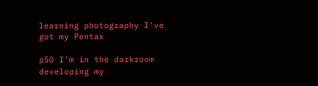learning photography I've got my Pentax

p50 I'm in the darkroom developing my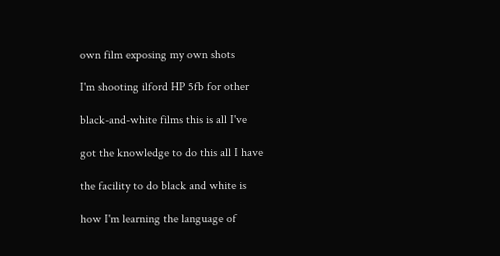own film exposing my own shots

I'm shooting ilford HP 5fb for other

black-and-white films this is all I've

got the knowledge to do this all I have

the facility to do black and white is

how I'm learning the language of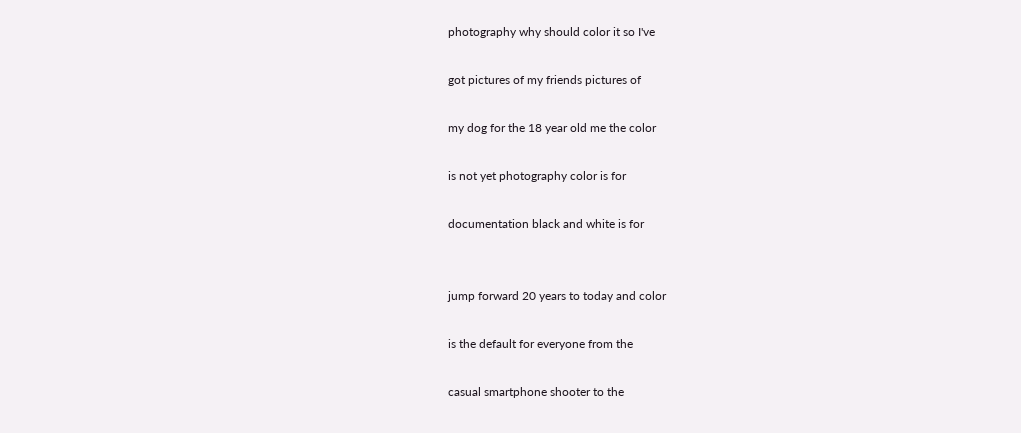photography why should color it so I've

got pictures of my friends pictures of

my dog for the 18 year old me the color

is not yet photography color is for

documentation black and white is for


jump forward 20 years to today and color

is the default for everyone from the

casual smartphone shooter to the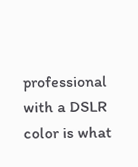professional with a DSLR color is what